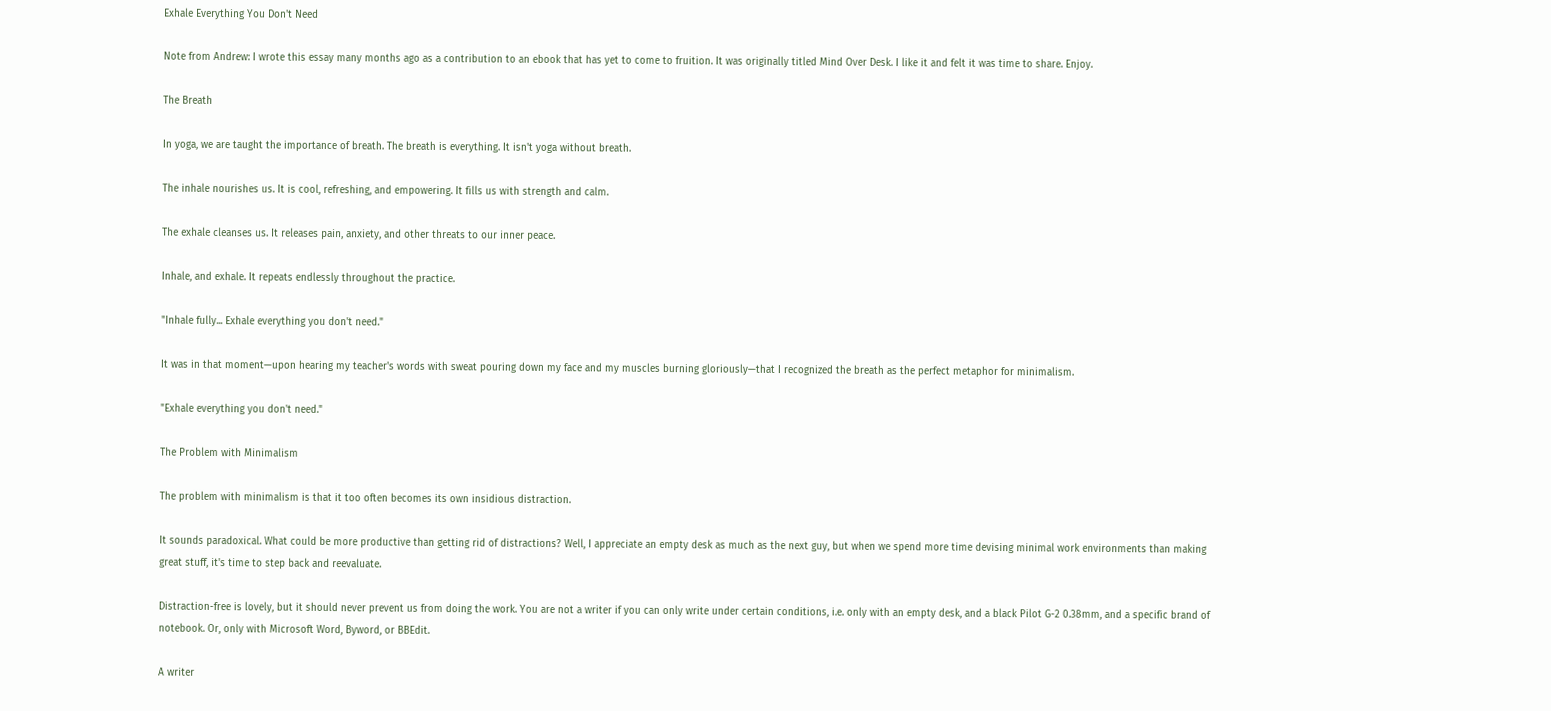Exhale Everything You Don't Need

Note from Andrew: I wrote this essay many months ago as a contribution to an ebook that has yet to come to fruition. It was originally titled Mind Over Desk. I like it and felt it was time to share. Enjoy.

The Breath

In yoga, we are taught the importance of breath. The breath is everything. It isn't yoga without breath.

The inhale nourishes us. It is cool, refreshing, and empowering. It fills us with strength and calm.

The exhale cleanses us. It releases pain, anxiety, and other threats to our inner peace.

Inhale, and exhale. It repeats endlessly throughout the practice.

"Inhale fully... Exhale everything you don't need."

It was in that moment—upon hearing my teacher's words with sweat pouring down my face and my muscles burning gloriously—that I recognized the breath as the perfect metaphor for minimalism.

"Exhale everything you don't need."

The Problem with Minimalism

The problem with minimalism is that it too often becomes its own insidious distraction.

It sounds paradoxical. What could be more productive than getting rid of distractions? Well, I appreciate an empty desk as much as the next guy, but when we spend more time devising minimal work environments than making great stuff, it's time to step back and reevaluate.

Distraction-free is lovely, but it should never prevent us from doing the work. You are not a writer if you can only write under certain conditions, i.e. only with an empty desk, and a black Pilot G-2 0.38mm, and a specific brand of notebook. Or, only with Microsoft Word, Byword, or BBEdit.

A writer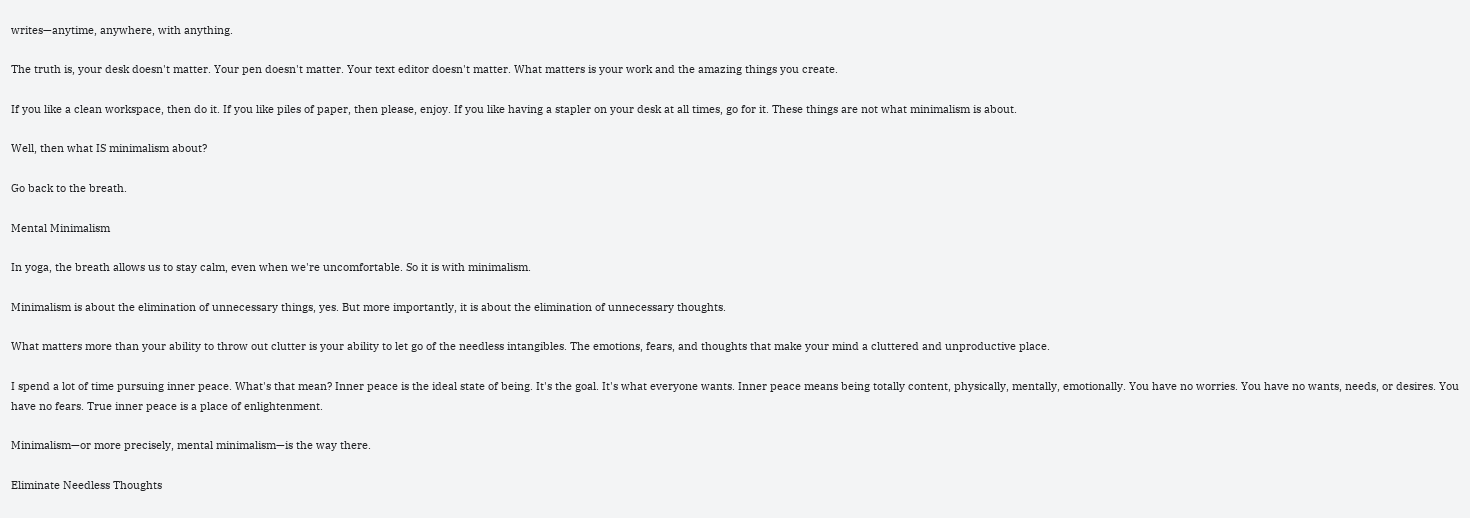writes—anytime, anywhere, with anything.

The truth is, your desk doesn't matter. Your pen doesn't matter. Your text editor doesn't matter. What matters is your work and the amazing things you create.

If you like a clean workspace, then do it. If you like piles of paper, then please, enjoy. If you like having a stapler on your desk at all times, go for it. These things are not what minimalism is about.

Well, then what IS minimalism about?

Go back to the breath.

Mental Minimalism

In yoga, the breath allows us to stay calm, even when we're uncomfortable. So it is with minimalism.

Minimalism is about the elimination of unnecessary things, yes. But more importantly, it is about the elimination of unnecessary thoughts.

What matters more than your ability to throw out clutter is your ability to let go of the needless intangibles. The emotions, fears, and thoughts that make your mind a cluttered and unproductive place.

I spend a lot of time pursuing inner peace. What's that mean? Inner peace is the ideal state of being. It's the goal. It's what everyone wants. Inner peace means being totally content, physically, mentally, emotionally. You have no worries. You have no wants, needs, or desires. You have no fears. True inner peace is a place of enlightenment.

Minimalism—or more precisely, mental minimalism—is the way there.

Eliminate Needless Thoughts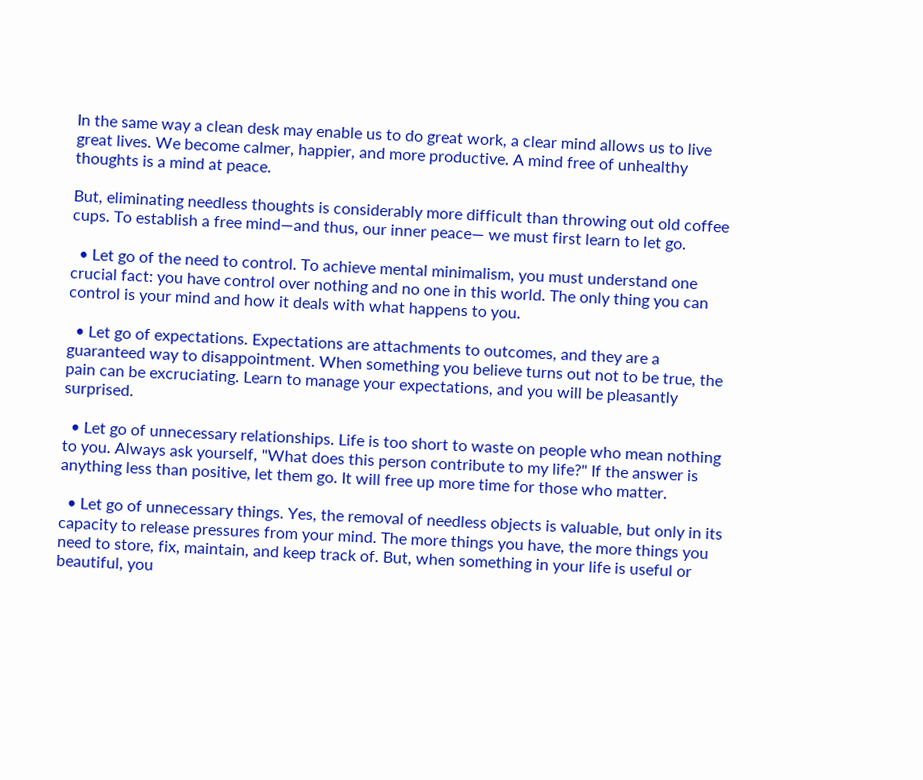In the same way a clean desk may enable us to do great work, a clear mind allows us to live great lives. We become calmer, happier, and more productive. A mind free of unhealthy thoughts is a mind at peace.

But, eliminating needless thoughts is considerably more difficult than throwing out old coffee cups. To establish a free mind—and thus, our inner peace— we must first learn to let go.

  • Let go of the need to control. To achieve mental minimalism, you must understand one crucial fact: you have control over nothing and no one in this world. The only thing you can control is your mind and how it deals with what happens to you.

  • Let go of expectations. Expectations are attachments to outcomes, and they are a guaranteed way to disappointment. When something you believe turns out not to be true, the pain can be excruciating. Learn to manage your expectations, and you will be pleasantly surprised.

  • Let go of unnecessary relationships. Life is too short to waste on people who mean nothing to you. Always ask yourself, "What does this person contribute to my life?" If the answer is anything less than positive, let them go. It will free up more time for those who matter.

  • Let go of unnecessary things. Yes, the removal of needless objects is valuable, but only in its capacity to release pressures from your mind. The more things you have, the more things you need to store, fix, maintain, and keep track of. But, when something in your life is useful or beautiful, you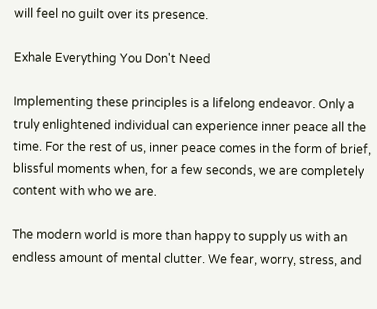will feel no guilt over its presence.

Exhale Everything You Don't Need

Implementing these principles is a lifelong endeavor. Only a truly enlightened individual can experience inner peace all the time. For the rest of us, inner peace comes in the form of brief, blissful moments when, for a few seconds, we are completely content with who we are.

The modern world is more than happy to supply us with an endless amount of mental clutter. We fear, worry, stress, and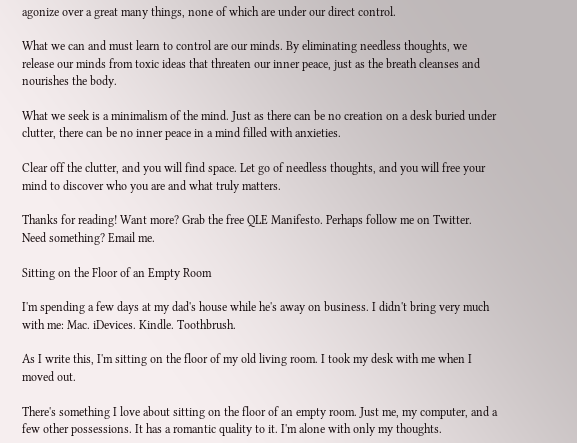agonize over a great many things, none of which are under our direct control.

What we can and must learn to control are our minds. By eliminating needless thoughts, we release our minds from toxic ideas that threaten our inner peace, just as the breath cleanses and nourishes the body.

What we seek is a minimalism of the mind. Just as there can be no creation on a desk buried under clutter, there can be no inner peace in a mind filled with anxieties.

Clear off the clutter, and you will find space. Let go of needless thoughts, and you will free your mind to discover who you are and what truly matters.

Thanks for reading! Want more? Grab the free QLE Manifesto. Perhaps follow me on Twitter. Need something? Email me.

Sitting on the Floor of an Empty Room

I'm spending a few days at my dad's house while he's away on business. I didn't bring very much with me: Mac. iDevices. Kindle. Toothbrush.

As I write this, I'm sitting on the floor of my old living room. I took my desk with me when I moved out.

There's something I love about sitting on the floor of an empty room. Just me, my computer, and a few other possessions. It has a romantic quality to it. I'm alone with only my thoughts.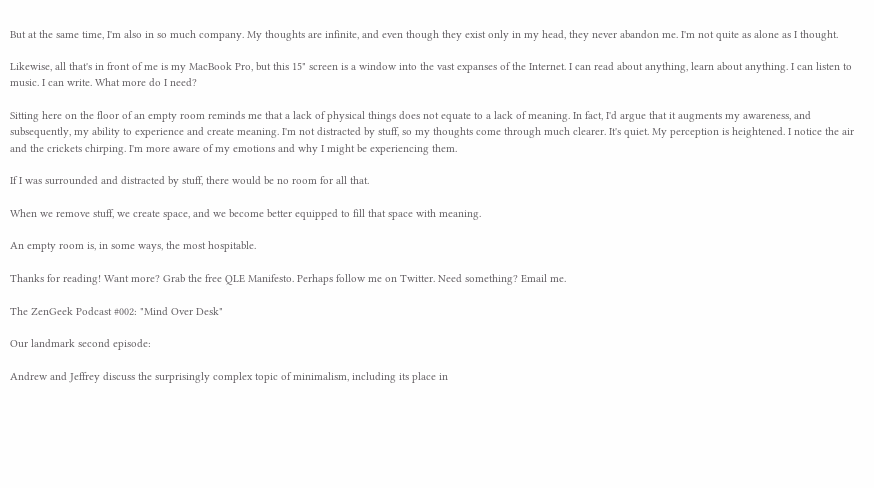But at the same time, I'm also in so much company. My thoughts are infinite, and even though they exist only in my head, they never abandon me. I'm not quite as alone as I thought.

Likewise, all that's in front of me is my MacBook Pro, but this 15" screen is a window into the vast expanses of the Internet. I can read about anything, learn about anything. I can listen to music. I can write. What more do I need?

Sitting here on the floor of an empty room reminds me that a lack of physical things does not equate to a lack of meaning. In fact, I'd argue that it augments my awareness, and subsequently, my ability to experience and create meaning. I'm not distracted by stuff, so my thoughts come through much clearer. It's quiet. My perception is heightened. I notice the air and the crickets chirping. I'm more aware of my emotions and why I might be experiencing them.

If I was surrounded and distracted by stuff, there would be no room for all that.

When we remove stuff, we create space, and we become better equipped to fill that space with meaning.

An empty room is, in some ways, the most hospitable.

Thanks for reading! Want more? Grab the free QLE Manifesto. Perhaps follow me on Twitter. Need something? Email me.

The ZenGeek Podcast #002: "Mind Over Desk"

Our landmark second episode:

Andrew and Jeffrey discuss the surprisingly complex topic of minimalism, including its place in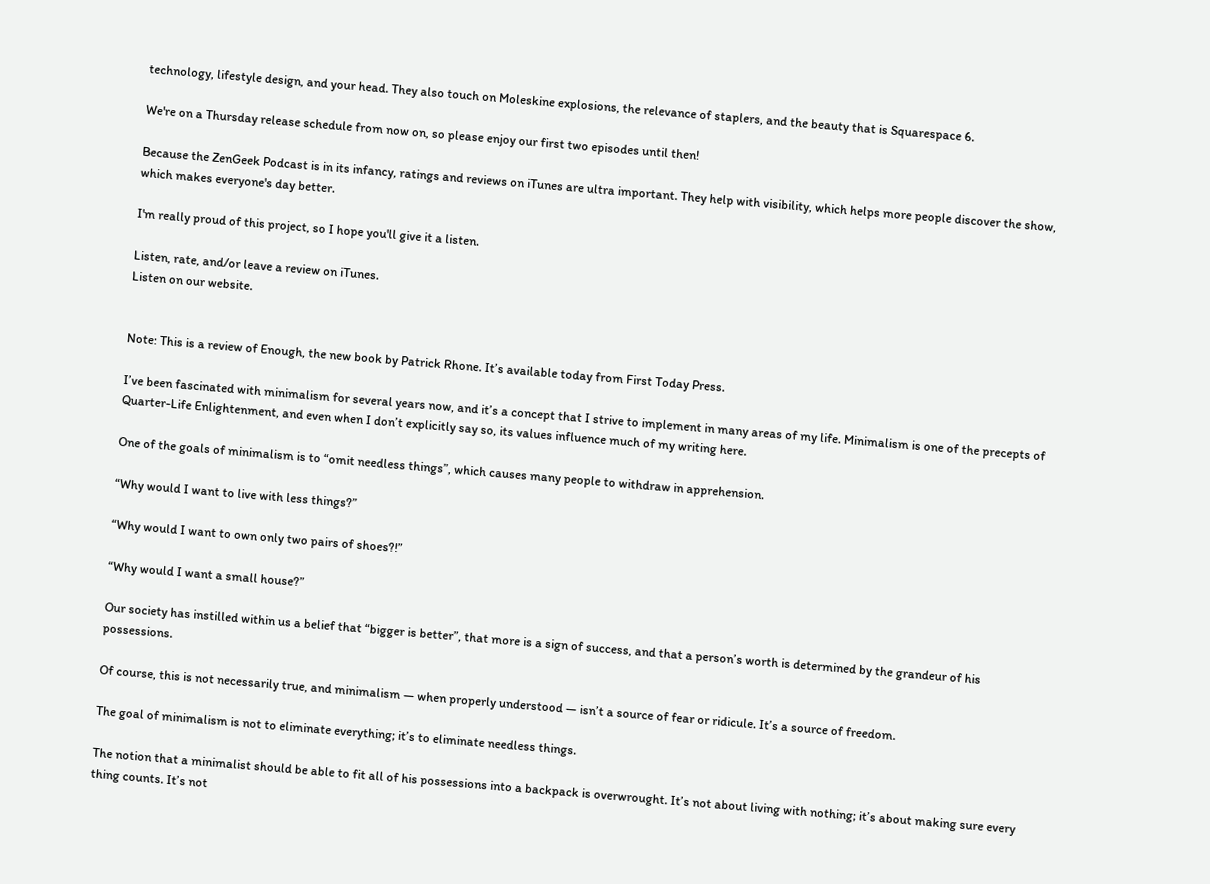technology, lifestyle design, and your head. They also touch on Moleskine explosions, the relevance of staplers, and the beauty that is Squarespace 6.

We're on a Thursday release schedule from now on, so please enjoy our first two episodes until then!

Because the ZenGeek Podcast is in its infancy, ratings and reviews on iTunes are ultra important. They help with visibility, which helps more people discover the show, which makes everyone's day better.

I'm really proud of this project, so I hope you'll give it a listen.

Listen, rate, and/or leave a review on iTunes.
Listen on our website.


Note: This is a review of Enough, the new book by Patrick Rhone. It’s available today from First Today Press.

I’ve been fascinated with minimalism for several years now, and it’s a concept that I strive to implement in many areas of my life. Minimalism is one of the precepts of Quarter-Life Enlightenment, and even when I don’t explicitly say so, its values influence much of my writing here.

One of the goals of minimalism is to “omit needless things”, which causes many people to withdraw in apprehension.

“Why would I want to live with less things?”

“Why would I want to own only two pairs of shoes?!”

“Why would I want a small house?”

Our society has instilled within us a belief that “bigger is better”, that more is a sign of success, and that a person’s worth is determined by the grandeur of his possessions.

Of course, this is not necessarily true, and minimalism — when properly understood — isn’t a source of fear or ridicule. It’s a source of freedom.

The goal of minimalism is not to eliminate everything; it’s to eliminate needless things.

The notion that a minimalist should be able to fit all of his possessions into a backpack is overwrought. It’s not about living with nothing; it’s about making sure every thing counts. It’s not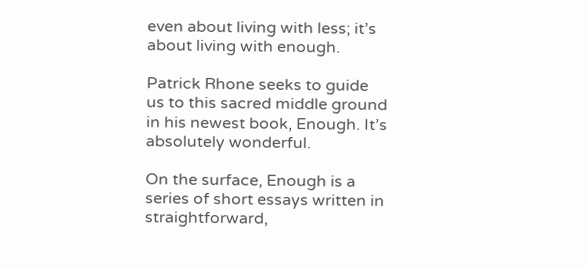even about living with less; it’s about living with enough.

Patrick Rhone seeks to guide us to this sacred middle ground in his newest book, Enough. It’s absolutely wonderful.

On the surface, Enough is a series of short essays written in straightforward,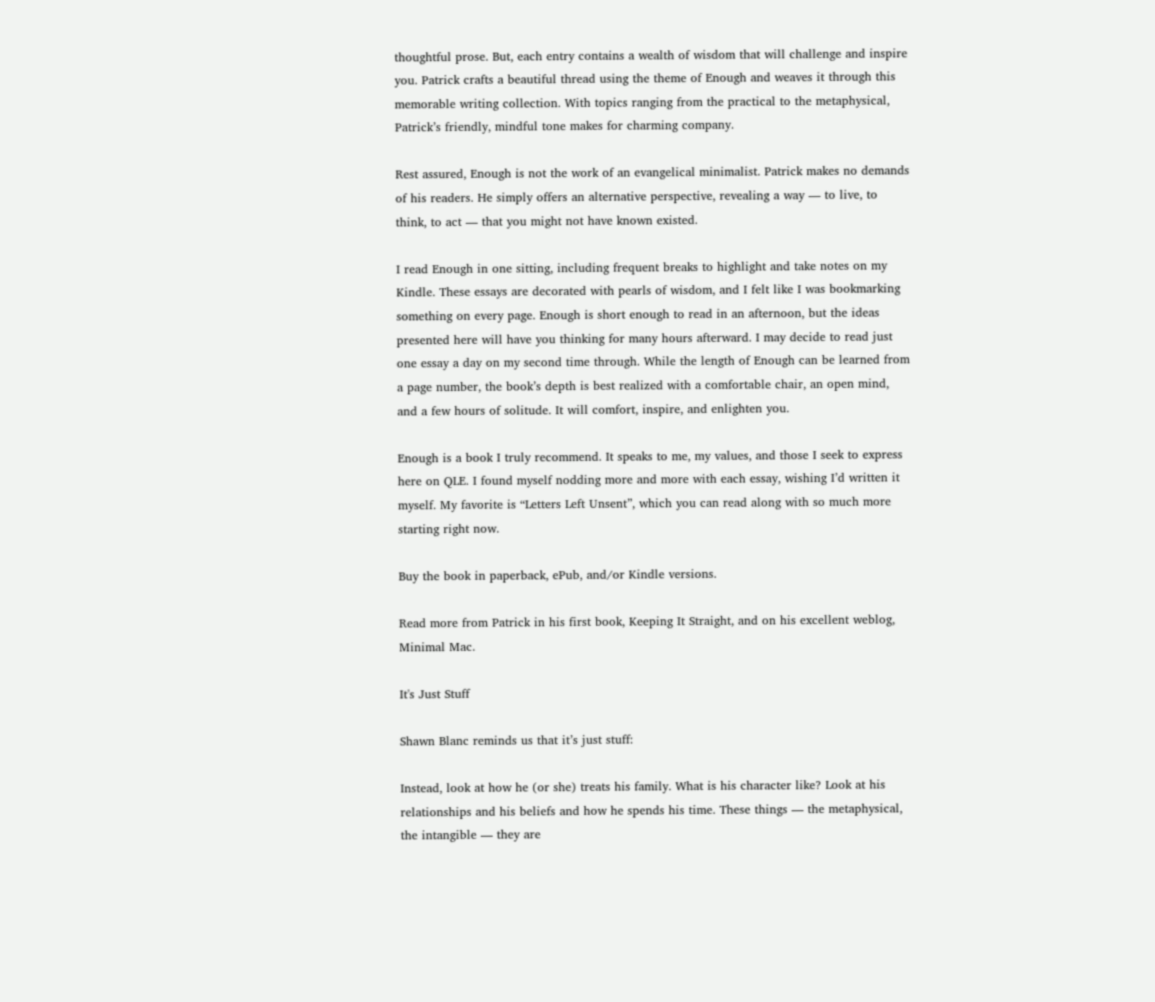thoughtful prose. But, each entry contains a wealth of wisdom that will challenge and inspire you. Patrick crafts a beautiful thread using the theme of Enough and weaves it through this memorable writing collection. With topics ranging from the practical to the metaphysical, Patrick’s friendly, mindful tone makes for charming company.

Rest assured, Enough is not the work of an evangelical minimalist. Patrick makes no demands of his readers. He simply offers an alternative perspective, revealing a way — to live, to think, to act — that you might not have known existed.

I read Enough in one sitting, including frequent breaks to highlight and take notes on my Kindle. These essays are decorated with pearls of wisdom, and I felt like I was bookmarking something on every page. Enough is short enough to read in an afternoon, but the ideas presented here will have you thinking for many hours afterward. I may decide to read just one essay a day on my second time through. While the length of Enough can be learned from a page number, the book’s depth is best realized with a comfortable chair, an open mind, and a few hours of solitude. It will comfort, inspire, and enlighten you.

Enough is a book I truly recommend. It speaks to me, my values, and those I seek to express here on QLE. I found myself nodding more and more with each essay, wishing I’d written it myself. My favorite is “Letters Left Unsent”, which you can read along with so much more starting right now.

Buy the book in paperback, ePub, and/or Kindle versions.

Read more from Patrick in his first book, Keeping It Straight, and on his excellent weblog, Minimal Mac.

It's Just Stuff

Shawn Blanc reminds us that it’s just stuff:

Instead, look at how he (or she) treats his family. What is his character like? Look at his relationships and his beliefs and how he spends his time. These things — the metaphysical, the intangible — they are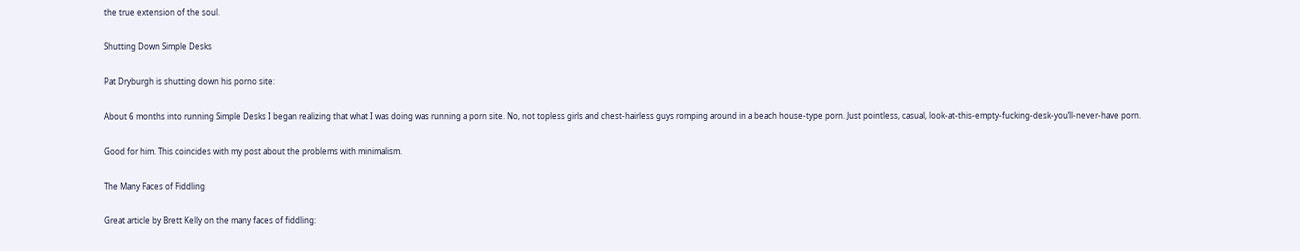the true extension of the soul.

Shutting Down Simple Desks

Pat Dryburgh is shutting down his porno site:

About 6 months into running Simple Desks I began realizing that what I was doing was running a porn site. No, not topless girls and chest-hairless guys romping around in a beach house-type porn. Just pointless, casual, look-at-this-empty-fucking-desk-you’ll-never-have porn.

Good for him. This coincides with my post about the problems with minimalism.

The Many Faces of Fiddling

Great article by Brett Kelly on the many faces of fiddling: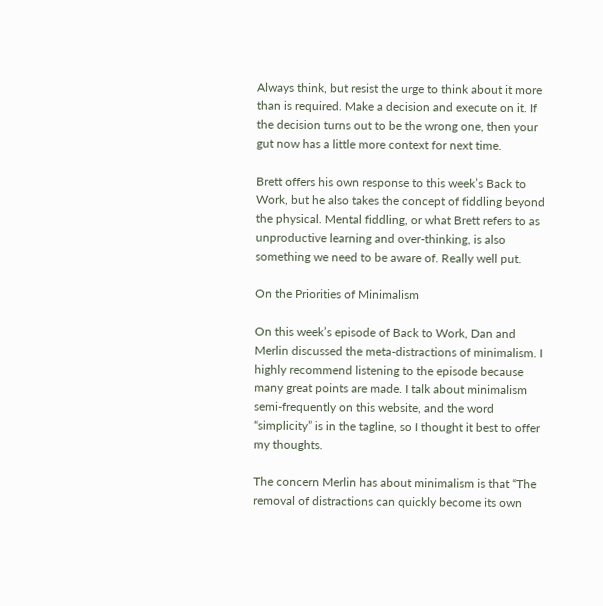Always think, but resist the urge to think about it more than is required. Make a decision and execute on it. If the decision turns out to be the wrong one, then your gut now has a little more context for next time.

Brett offers his own response to this week’s Back to Work, but he also takes the concept of fiddling beyond the physical. Mental fiddling, or what Brett refers to as unproductive learning and over-thinking, is also something we need to be aware of. Really well put.

On the Priorities of Minimalism

On this week’s episode of Back to Work, Dan and Merlin discussed the meta-distractions of minimalism. I highly recommend listening to the episode because many great points are made. I talk about minimalism semi-frequently on this website, and the word “simplicity” is in the tagline, so I thought it best to offer my thoughts.

The concern Merlin has about minimalism is that “The removal of distractions can quickly become its own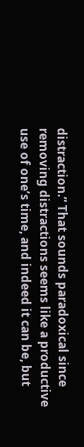distraction.” That sounds paradoxical since removing distractions seems like a productive use of one’s time, and indeed it can be, but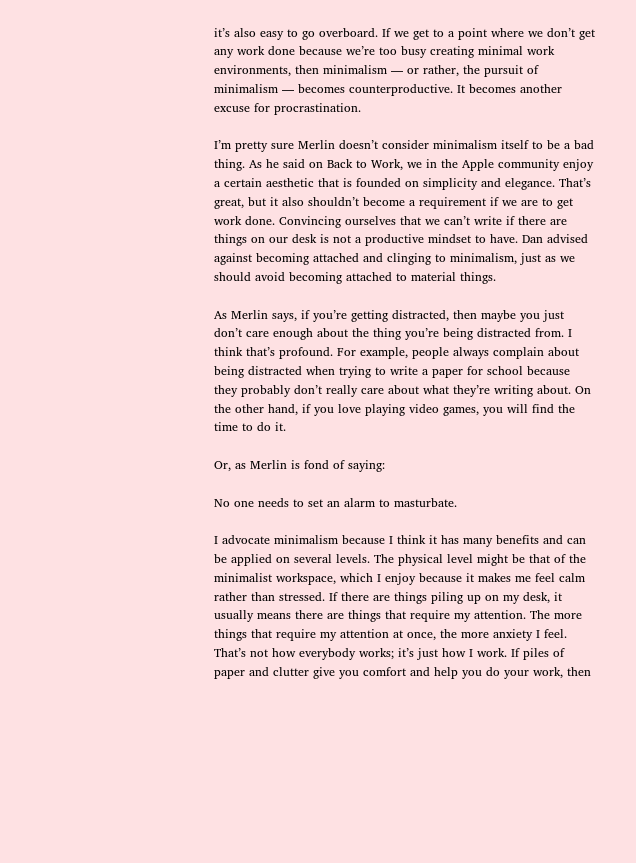it’s also easy to go overboard. If we get to a point where we don’t get any work done because we’re too busy creating minimal work environments, then minimalism — or rather, the pursuit of minimalism — becomes counterproductive. It becomes another excuse for procrastination.

I’m pretty sure Merlin doesn’t consider minimalism itself to be a bad thing. As he said on Back to Work, we in the Apple community enjoy a certain aesthetic that is founded on simplicity and elegance. That’s great, but it also shouldn’t become a requirement if we are to get work done. Convincing ourselves that we can’t write if there are things on our desk is not a productive mindset to have. Dan advised against becoming attached and clinging to minimalism, just as we should avoid becoming attached to material things.

As Merlin says, if you’re getting distracted, then maybe you just don’t care enough about the thing you’re being distracted from. I think that’s profound. For example, people always complain about being distracted when trying to write a paper for school because they probably don’t really care about what they’re writing about. On the other hand, if you love playing video games, you will find the time to do it.

Or, as Merlin is fond of saying:

No one needs to set an alarm to masturbate.

I advocate minimalism because I think it has many benefits and can be applied on several levels. The physical level might be that of the minimalist workspace, which I enjoy because it makes me feel calm rather than stressed. If there are things piling up on my desk, it usually means there are things that require my attention. The more things that require my attention at once, the more anxiety I feel. That’s not how everybody works; it’s just how I work. If piles of paper and clutter give you comfort and help you do your work, then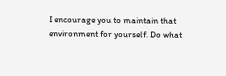I encourage you to maintain that environment for yourself. Do what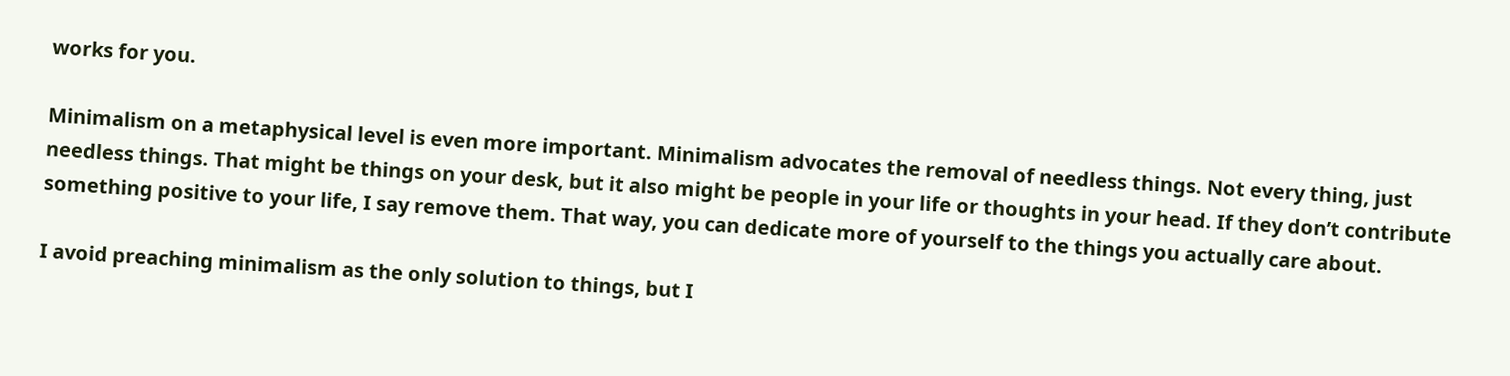works for you.

Minimalism on a metaphysical level is even more important. Minimalism advocates the removal of needless things. Not every thing, just needless things. That might be things on your desk, but it also might be people in your life or thoughts in your head. If they don’t contribute something positive to your life, I say remove them. That way, you can dedicate more of yourself to the things you actually care about.

I avoid preaching minimalism as the only solution to things, but I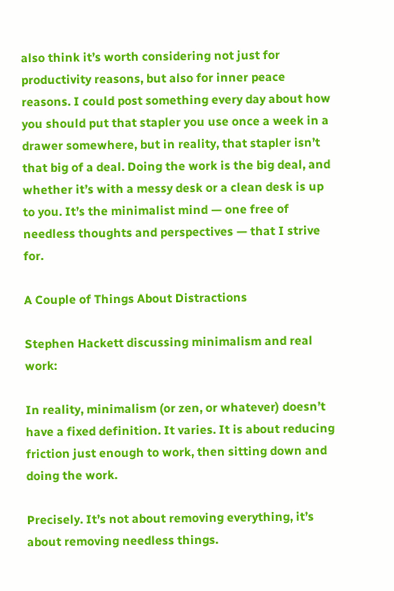also think it’s worth considering not just for productivity reasons, but also for inner peace reasons. I could post something every day about how you should put that stapler you use once a week in a drawer somewhere, but in reality, that stapler isn’t that big of a deal. Doing the work is the big deal, and whether it’s with a messy desk or a clean desk is up to you. It’s the minimalist mind — one free of needless thoughts and perspectives — that I strive for.

A Couple of Things About Distractions

Stephen Hackett discussing minimalism and real work:

In reality, minimalism (or zen, or whatever) doesn’t have a fixed definition. It varies. It is about reducing friction just enough to work, then sitting down and doing the work.

Precisely. It’s not about removing everything, it’s about removing needless things.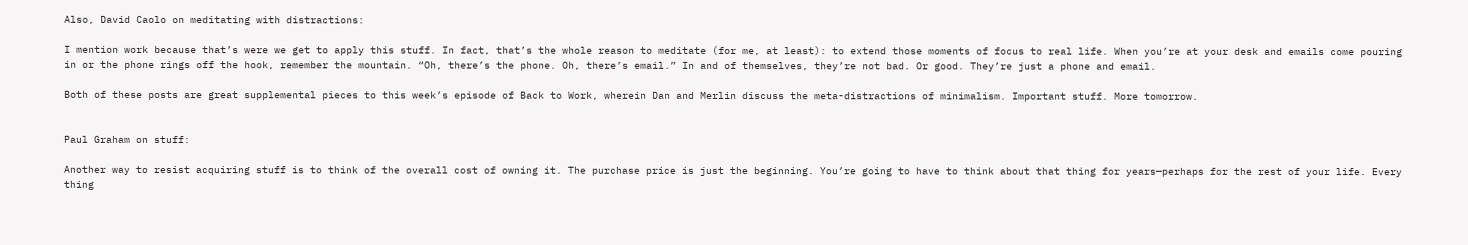Also, David Caolo on meditating with distractions:

I mention work because that’s were we get to apply this stuff. In fact, that’s the whole reason to meditate (for me, at least): to extend those moments of focus to real life. When you’re at your desk and emails come pouring in or the phone rings off the hook, remember the mountain. “Oh, there’s the phone. Oh, there’s email.” In and of themselves, they’re not bad. Or good. They’re just a phone and email.

Both of these posts are great supplemental pieces to this week’s episode of Back to Work, wherein Dan and Merlin discuss the meta-distractions of minimalism. Important stuff. More tomorrow.


Paul Graham on stuff:

Another way to resist acquiring stuff is to think of the overall cost of owning it. The purchase price is just the beginning. You’re going to have to think about that thing for years—perhaps for the rest of your life. Every thing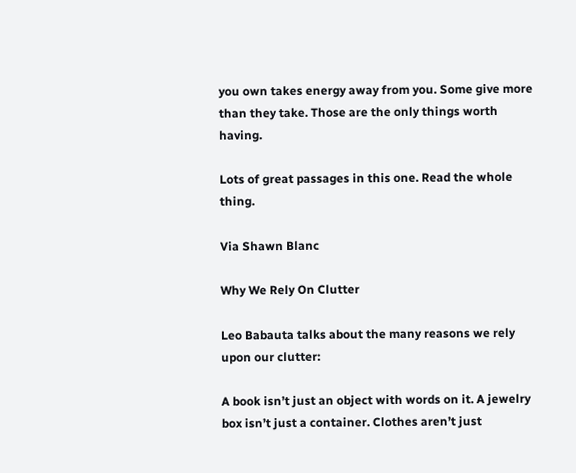you own takes energy away from you. Some give more than they take. Those are the only things worth having.

Lots of great passages in this one. Read the whole thing.

Via Shawn Blanc

Why We Rely On Clutter

Leo Babauta talks about the many reasons we rely upon our clutter:

A book isn’t just an object with words on it. A jewelry box isn’t just a container. Clothes aren’t just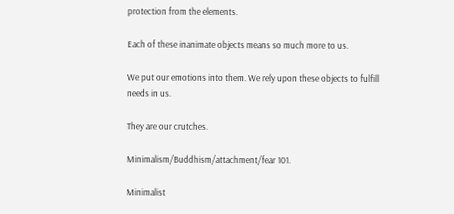protection from the elements.

Each of these inanimate objects means so much more to us.

We put our emotions into them. We rely upon these objects to fulfill needs in us.

They are our crutches.

Minimalism/Buddhism/attachment/fear 101.

Minimalist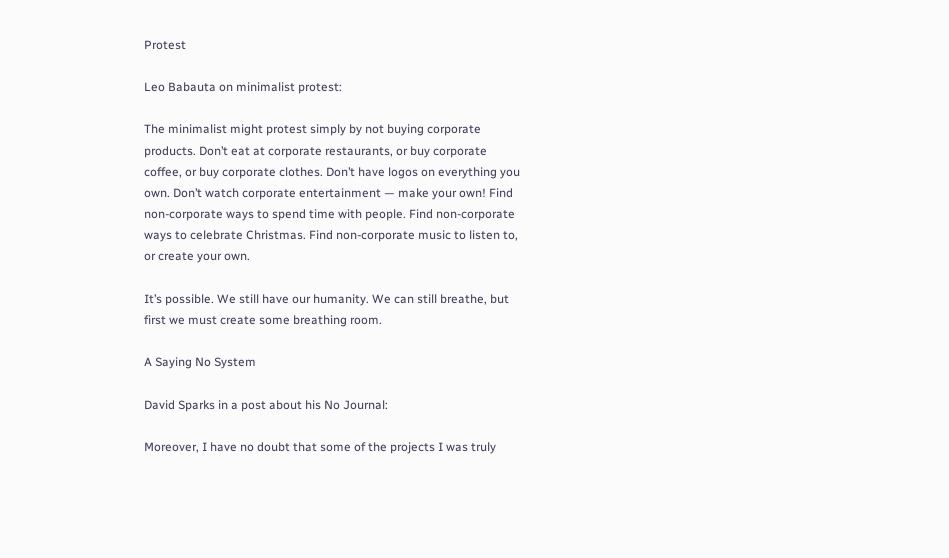Protest

Leo Babauta on minimalist protest:

The minimalist might protest simply by not buying corporate products. Don’t eat at corporate restaurants, or buy corporate coffee, or buy corporate clothes. Don’t have logos on everything you own. Don’t watch corporate entertainment — make your own! Find non-corporate ways to spend time with people. Find non-corporate ways to celebrate Christmas. Find non-corporate music to listen to, or create your own.

It’s possible. We still have our humanity. We can still breathe, but first we must create some breathing room.

A Saying No System

David Sparks in a post about his No Journal:

Moreover, I have no doubt that some of the projects I was truly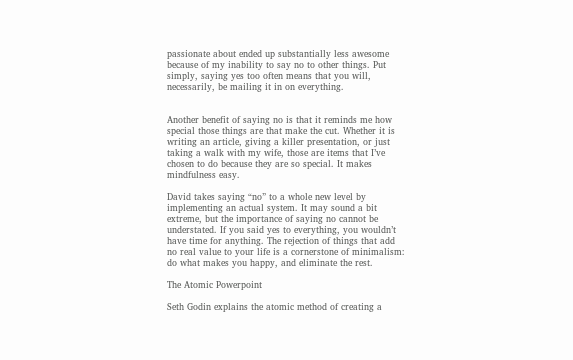passionate about ended up substantially less awesome because of my inability to say no to other things. Put simply, saying yes too often means that you will, necessarily, be mailing it in on everything.


Another benefit of saying no is that it reminds me how special those things are that make the cut. Whether it is writing an article, giving a killer presentation, or just taking a walk with my wife, those are items that I’ve chosen to do because they are so special. It makes mindfulness easy.

David takes saying “no” to a whole new level by implementing an actual system. It may sound a bit extreme, but the importance of saying no cannot be understated. If you said yes to everything, you wouldn’t have time for anything. The rejection of things that add no real value to your life is a cornerstone of minimalism: do what makes you happy, and eliminate the rest.

The Atomic Powerpoint

Seth Godin explains the atomic method of creating a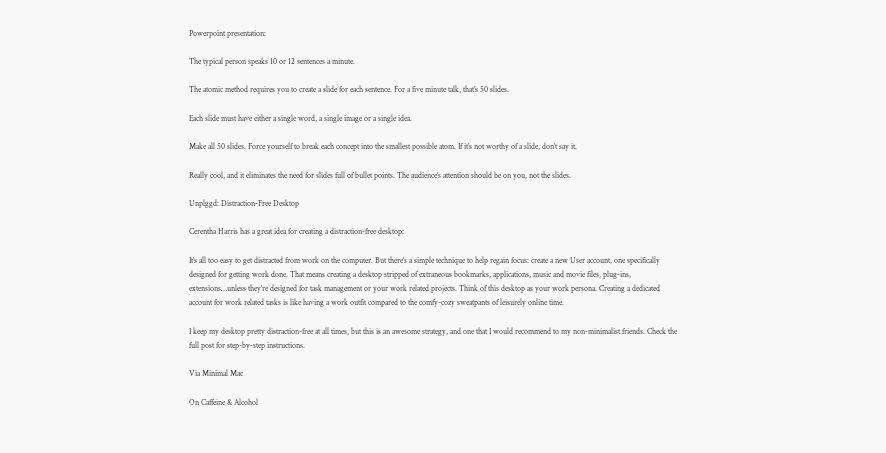Powerpoint presentation:

The typical person speaks 10 or 12 sentences a minute.

The atomic method requires you to create a slide for each sentence. For a five minute talk, that’s 50 slides.

Each slide must have either a single word, a single image or a single idea.

Make all 50 slides. Force yourself to break each concept into the smallest possible atom. If it’s not worthy of a slide, don’t say it.

Really cool, and it eliminates the need for slides full of bullet points. The audience’s attention should be on you, not the slides.

Unplggd: Distraction-Free Desktop

Cerentha Harris has a great idea for creating a distraction-free desktop:

It’s all too easy to get distracted from work on the computer. But there’s a simple technique to help regain focus: create a new User account, one specifically designed for getting work done. That means creating a desktop stripped of extraneous bookmarks, applications, music and movie files, plug-ins, extensions…unless they’re designed for task management or your work related projects. Think of this desktop as your work persona. Creating a dedicated account for work related tasks is like having a work outfit compared to the comfy-cozy sweatpants of leisurely online time.

I keep my desktop pretty distraction-free at all times, but this is an awesome strategy, and one that I would recommend to my non-minimalist friends. Check the full post for step-by-step instructions.

Via Minimal Mac

On Caffeine & Alcohol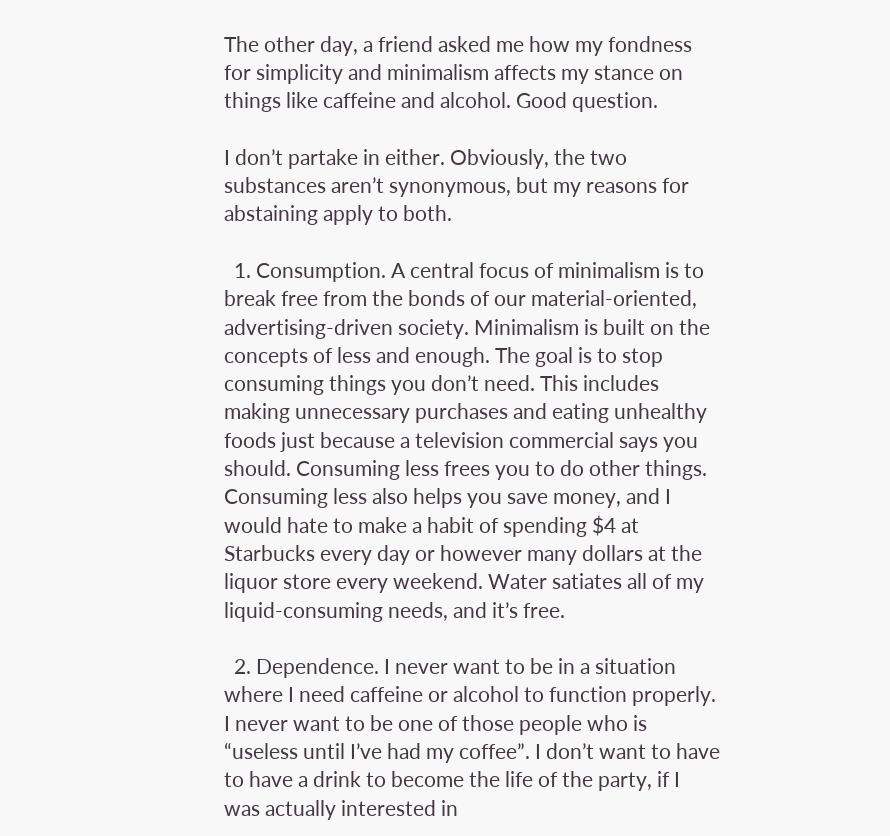The other day, a friend asked me how my fondness for simplicity and minimalism affects my stance on things like caffeine and alcohol. Good question.

I don’t partake in either. Obviously, the two substances aren’t synonymous, but my reasons for abstaining apply to both.

  1. Consumption. A central focus of minimalism is to break free from the bonds of our material-oriented, advertising-driven society. Minimalism is built on the concepts of less and enough. The goal is to stop consuming things you don’t need. This includes making unnecessary purchases and eating unhealthy foods just because a television commercial says you should. Consuming less frees you to do other things. Consuming less also helps you save money, and I would hate to make a habit of spending $4 at Starbucks every day or however many dollars at the liquor store every weekend. Water satiates all of my liquid-consuming needs, and it’s free.

  2. Dependence. I never want to be in a situation where I need caffeine or alcohol to function properly. I never want to be one of those people who is “useless until I’ve had my coffee”. I don’t want to have to have a drink to become the life of the party, if I was actually interested in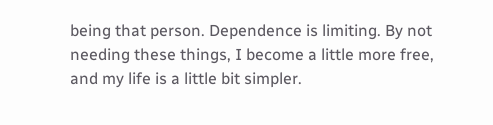being that person. Dependence is limiting. By not needing these things, I become a little more free, and my life is a little bit simpler.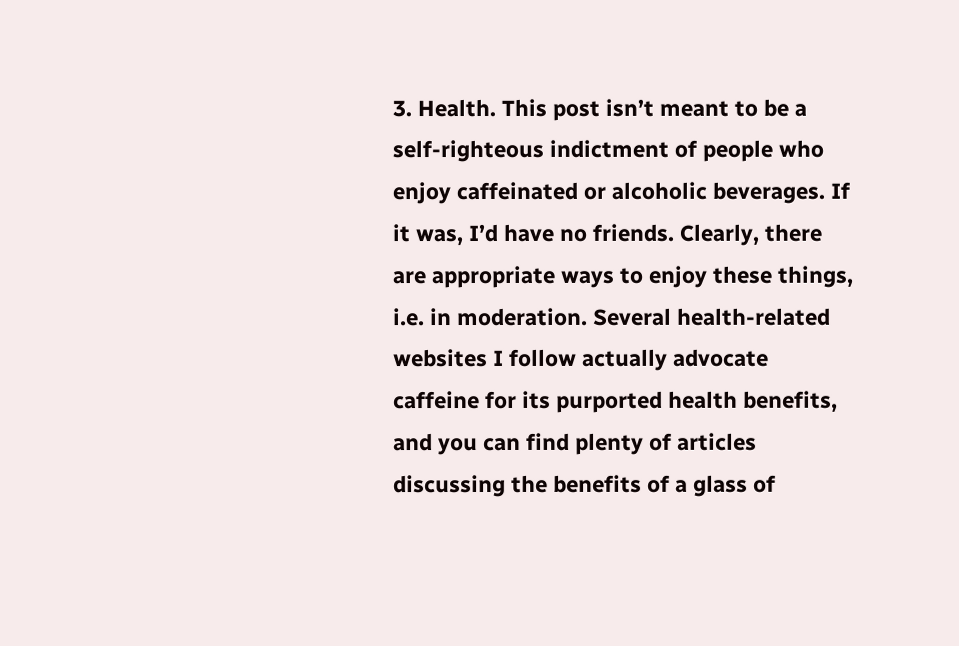3. Health. This post isn’t meant to be a self-righteous indictment of people who enjoy caffeinated or alcoholic beverages. If it was, I’d have no friends. Clearly, there are appropriate ways to enjoy these things, i.e. in moderation. Several health-related websites I follow actually advocate caffeine for its purported health benefits, and you can find plenty of articles discussing the benefits of a glass of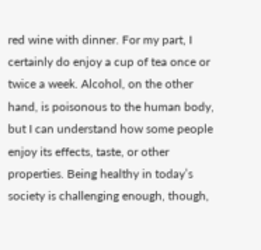red wine with dinner. For my part, I certainly do enjoy a cup of tea once or twice a week. Alcohol, on the other hand, is poisonous to the human body, but I can understand how some people enjoy its effects, taste, or other properties. Being healthy in today’s society is challenging enough, though,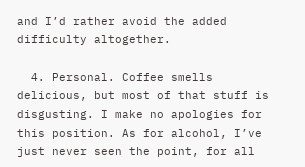and I’d rather avoid the added difficulty altogether.

  4. Personal. Coffee smells delicious, but most of that stuff is disgusting. I make no apologies for this position. As for alcohol, I’ve just never seen the point, for all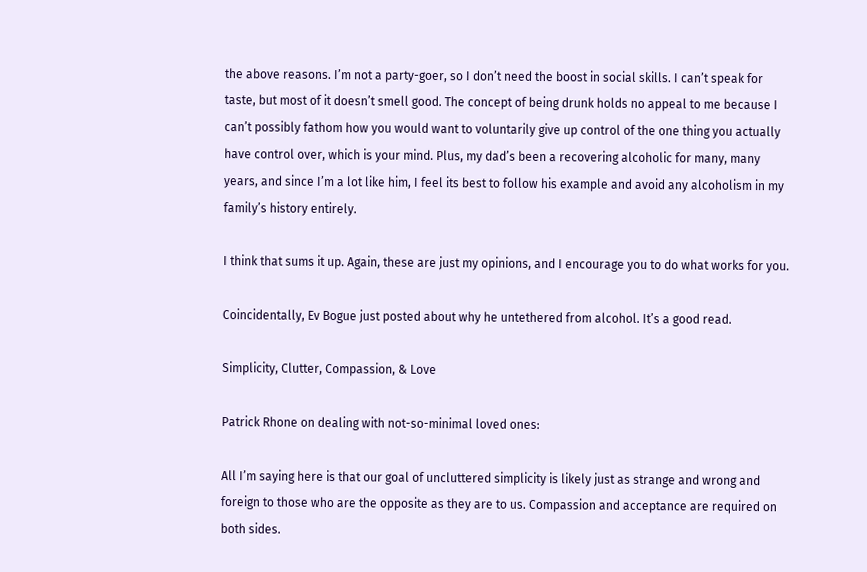the above reasons. I’m not a party-goer, so I don’t need the boost in social skills. I can’t speak for taste, but most of it doesn’t smell good. The concept of being drunk holds no appeal to me because I can’t possibly fathom how you would want to voluntarily give up control of the one thing you actually have control over, which is your mind. Plus, my dad’s been a recovering alcoholic for many, many years, and since I’m a lot like him, I feel its best to follow his example and avoid any alcoholism in my family’s history entirely.

I think that sums it up. Again, these are just my opinions, and I encourage you to do what works for you.

Coincidentally, Ev Bogue just posted about why he untethered from alcohol. It’s a good read.

Simplicity, Clutter, Compassion, & Love

Patrick Rhone on dealing with not-so-minimal loved ones:

All I’m saying here is that our goal of uncluttered simplicity is likely just as strange and wrong and foreign to those who are the opposite as they are to us. Compassion and acceptance are required on both sides.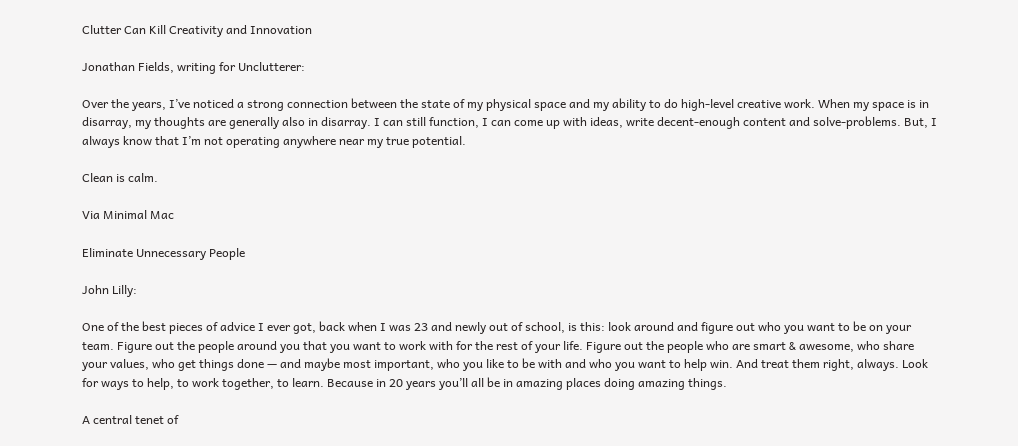Clutter Can Kill Creativity and Innovation

Jonathan Fields, writing for Unclutterer:

Over the years, I’ve noticed a strong connection between the state of my physical space and my ability to do high-level creative work. When my space is in disarray, my thoughts are generally also in disarray. I can still function, I can come up with ideas, write decent-enough content and solve-problems. But, I always know that I’m not operating anywhere near my true potential.

Clean is calm.

Via Minimal Mac

Eliminate Unnecessary People

John Lilly:

One of the best pieces of advice I ever got, back when I was 23 and newly out of school, is this: look around and figure out who you want to be on your team. Figure out the people around you that you want to work with for the rest of your life. Figure out the people who are smart & awesome, who share your values, who get things done — and maybe most important, who you like to be with and who you want to help win. And treat them right, always. Look for ways to help, to work together, to learn. Because in 20 years you’ll all be in amazing places doing amazing things.

A central tenet of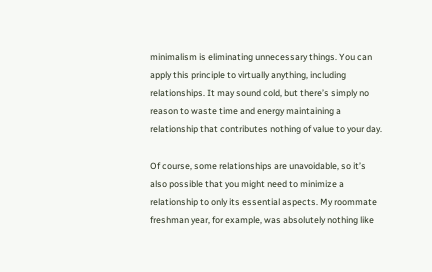minimalism is eliminating unnecessary things. You can apply this principle to virtually anything, including relationships. It may sound cold, but there’s simply no reason to waste time and energy maintaining a relationship that contributes nothing of value to your day.

Of course, some relationships are unavoidable, so it’s also possible that you might need to minimize a relationship to only its essential aspects. My roommate freshman year, for example, was absolutely nothing like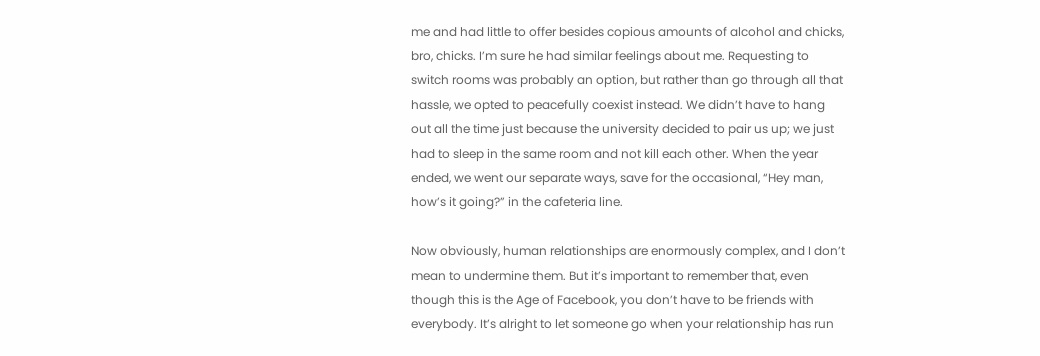me and had little to offer besides copious amounts of alcohol and chicks, bro, chicks. I’m sure he had similar feelings about me. Requesting to switch rooms was probably an option, but rather than go through all that hassle, we opted to peacefully coexist instead. We didn’t have to hang out all the time just because the university decided to pair us up; we just had to sleep in the same room and not kill each other. When the year ended, we went our separate ways, save for the occasional, “Hey man, how’s it going?” in the cafeteria line.

Now obviously, human relationships are enormously complex, and I don’t mean to undermine them. But it’s important to remember that, even though this is the Age of Facebook, you don’t have to be friends with everybody. It’s alright to let someone go when your relationship has run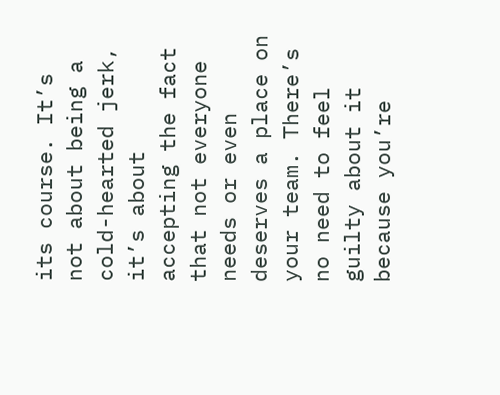its course. It’s not about being a cold-hearted jerk, it’s about accepting the fact that not everyone needs or even deserves a place on your team. There’s no need to feel guilty about it because you’re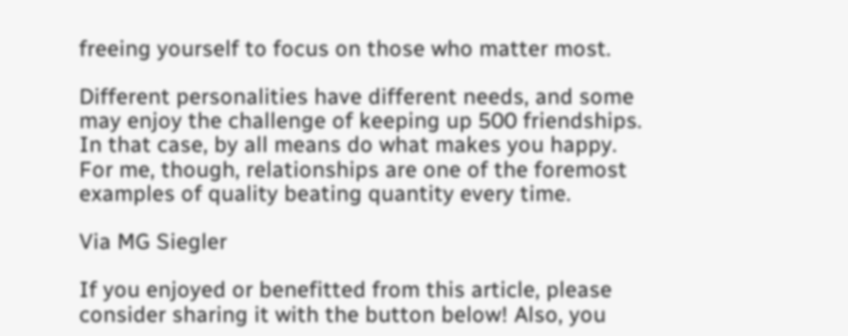freeing yourself to focus on those who matter most.

Different personalities have different needs, and some may enjoy the challenge of keeping up 500 friendships. In that case, by all means do what makes you happy. For me, though, relationships are one of the foremost examples of quality beating quantity every time.

Via MG Siegler

If you enjoyed or benefitted from this article, please consider sharing it with the button below! Also, you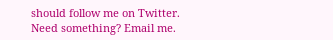should follow me on Twitter. Need something? Email me.